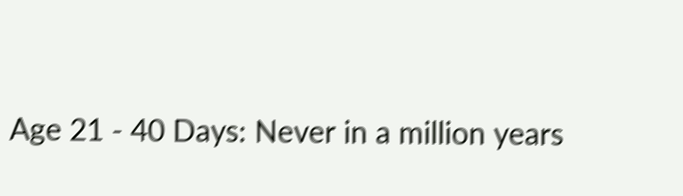Age 21 - 40 Days: Never in a million years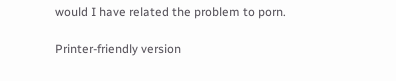would I have related the problem to porn.

Printer-friendly version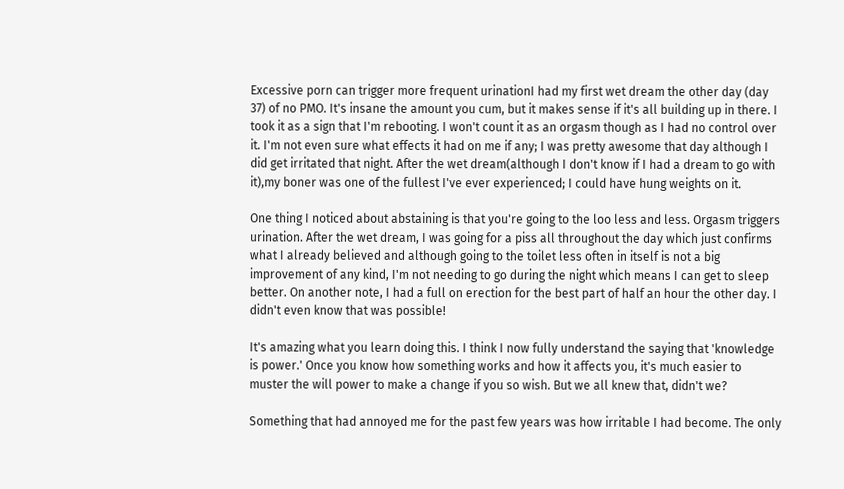Excessive porn can trigger more frequent urinationI had my first wet dream the other day (day 37) of no PMO. It's insane the amount you cum, but it makes sense if it's all building up in there. I took it as a sign that I'm rebooting. I won't count it as an orgasm though as I had no control over it. I'm not even sure what effects it had on me if any; I was pretty awesome that day although I did get irritated that night. After the wet dream(although I don't know if I had a dream to go with it),my boner was one of the fullest I've ever experienced; I could have hung weights on it.

One thing I noticed about abstaining is that you're going to the loo less and less. Orgasm triggers urination. After the wet dream, I was going for a piss all throughout the day which just confirms what I already believed and although going to the toilet less often in itself is not a big improvement of any kind, I'm not needing to go during the night which means I can get to sleep better. On another note, I had a full on erection for the best part of half an hour the other day. I didn't even know that was possible!

It's amazing what you learn doing this. I think I now fully understand the saying that 'knowledge is power.' Once you know how something works and how it affects you, it's much easier to muster the will power to make a change if you so wish. But we all knew that, didn't we?

Something that had annoyed me for the past few years was how irritable I had become. The only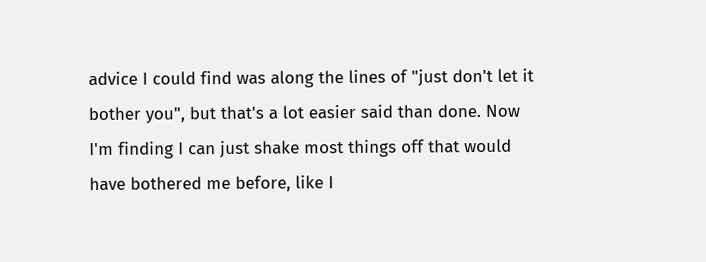advice I could find was along the lines of "just don't let it bother you", but that's a lot easier said than done. Now I'm finding I can just shake most things off that would have bothered me before, like I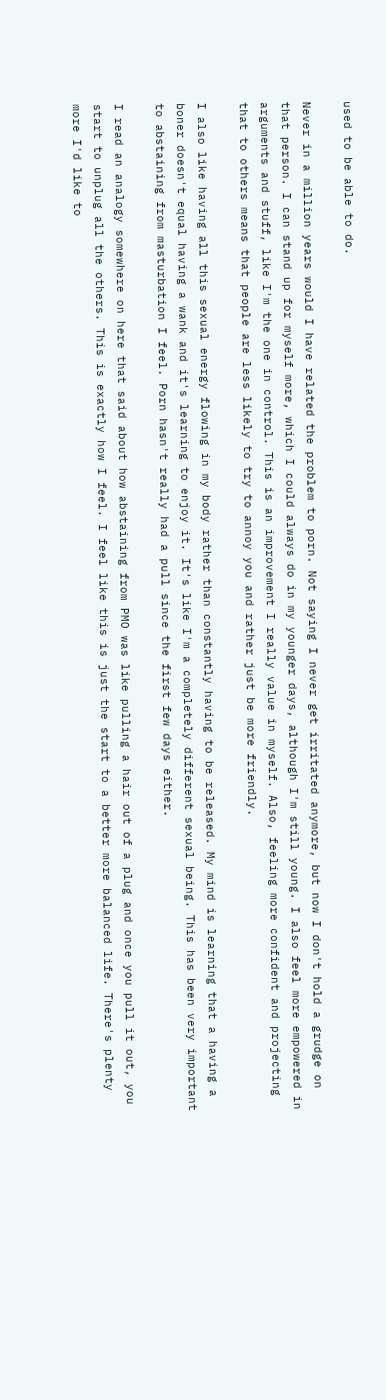used to be able to do.

Never in a million years would I have related the problem to porn. Not saying I never get irritated anymore, but now I don't hold a grudge on that person. I can stand up for myself more, which I could always do in my younger days, although I'm still young. I also feel more empowered in arguments and stuff, like I'm the one in control. This is an improvement I really value in myself. Also, feeling more confident and projecting that to others means that people are less likely to try to annoy you and rather just be more friendly.

I also like having all this sexual energy flowing in my body rather than constantly having to be released. My mind is learning that a having a boner doesn't equal having a wank and it's learning to enjoy it. It's like I'm a completely different sexual being. This has been very important to abstaining from masturbation I feel. Porn hasn't really had a pull since the first few days either.

I read an analogy somewhere on here that said about how abstaining from PMO was like pulling a hair out of a plug and once you pull it out, you start to unplug all the others. This is exactly how I feel. I feel like this is just the start to a better more balanced life. There's plenty more I'd like to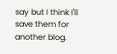say but I think I'll save them for another blog.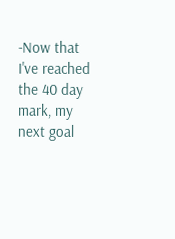-Now that I've reached the 40 day mark, my next goal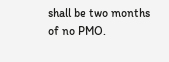shall be two months of no PMO.